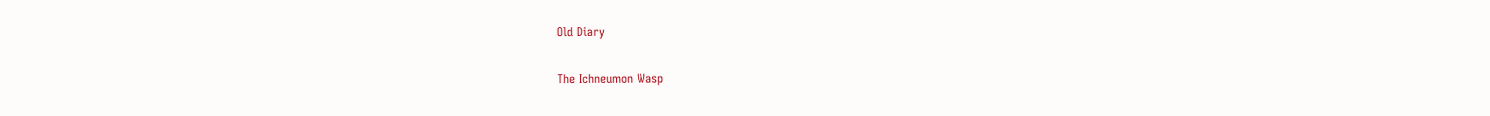Old Diary

The Ichneumon Wasp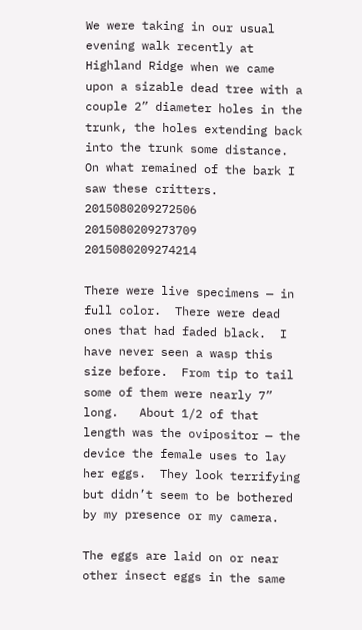We were taking in our usual evening walk recently at Highland Ridge when we came upon a sizable dead tree with a couple 2” diameter holes in the trunk, the holes extending back into the trunk some distance. On what remained of the bark I saw these critters.  2015080209272506 2015080209273709 2015080209274214

There were live specimens — in full color.  There were dead ones that had faded black.  I have never seen a wasp this size before.  From tip to tail some of them were nearly 7” long.   About 1/2 of that length was the ovipositor — the device the female uses to lay her eggs.  They look terrifying but didn’t seem to be bothered by my presence or my camera.

The eggs are laid on or near other insect eggs in the same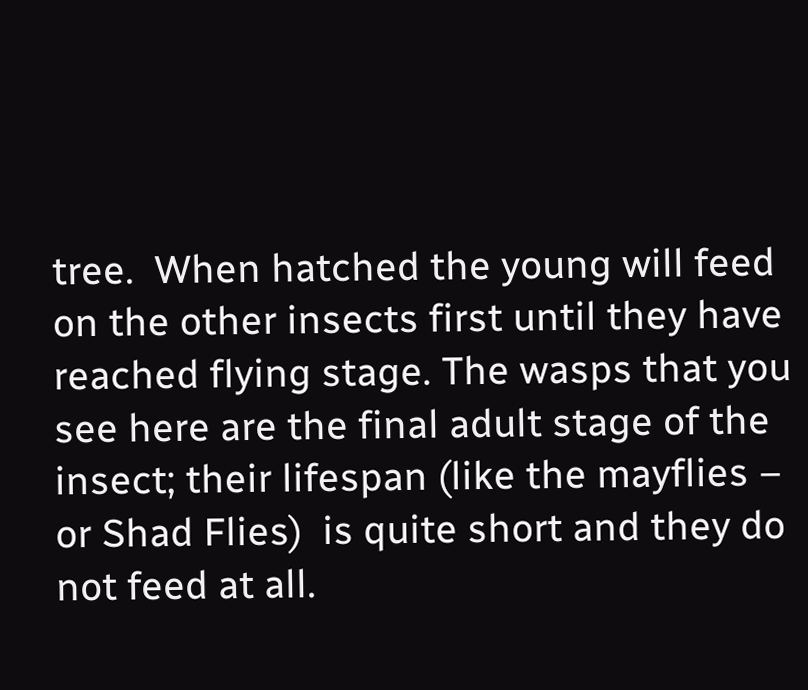tree.  When hatched the young will feed on the other insects first until they have reached flying stage. The wasps that you see here are the final adult stage of the insect; their lifespan (like the mayflies – or Shad Flies)  is quite short and they do not feed at all.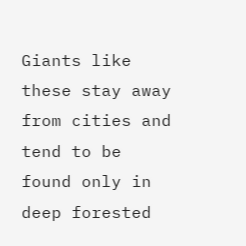Giants like these stay away from cities and tend to be found only in deep forested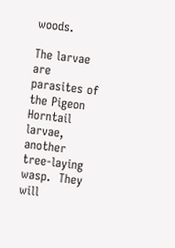woods.

The larvae are parasites of the Pigeon Horntail larvae, another tree-laying wasp.  They will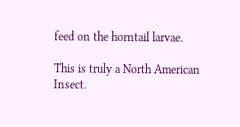feed on the horntail larvae.

This is truly a North American Insect.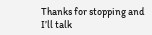Thanks for stopping and I’ll talk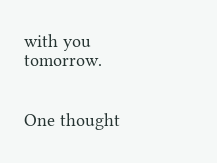with you tomorrow.


One thought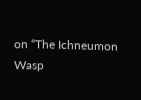on “The Ichneumon Wasp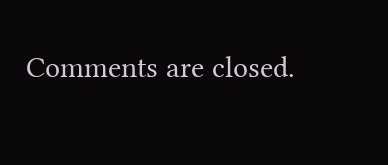Comments are closed.